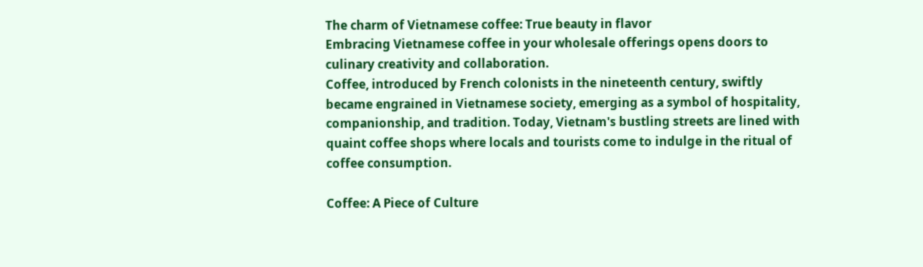The charm of Vietnamese coffee: True beauty in flavor
Embracing Vietnamese coffee in your wholesale offerings opens doors to culinary creativity and collaboration.
Coffee, introduced by French colonists in the nineteenth century, swiftly became engrained in Vietnamese society, emerging as a symbol of hospitality, companionship, and tradition. Today, Vietnam's bustling streets are lined with quaint coffee shops where locals and tourists come to indulge in the ritual of coffee consumption.

Coffee: A Piece of Culture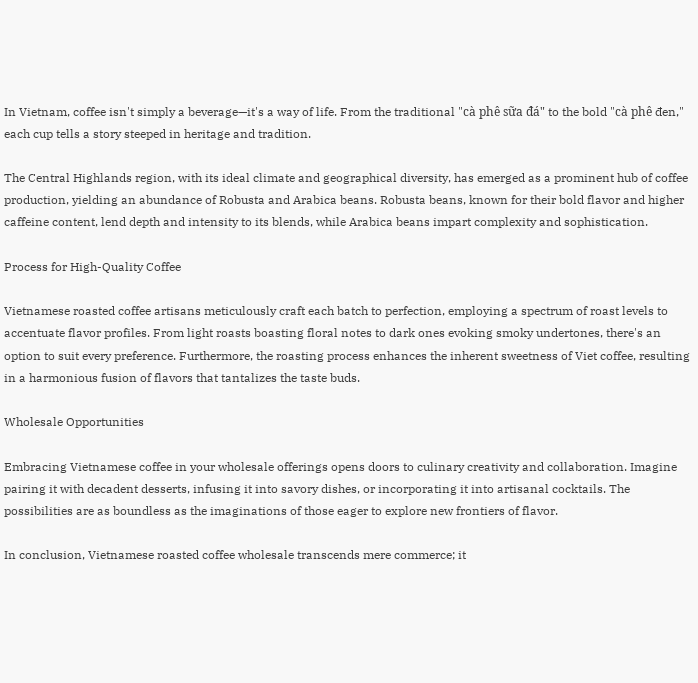In Vietnam, coffee isn't simply a beverage—it's a way of life. From the traditional "cà phê sữa đá" to the bold "cà phê đen," each cup tells a story steeped in heritage and tradition.

The Central Highlands region, with its ideal climate and geographical diversity, has emerged as a prominent hub of coffee production, yielding an abundance of Robusta and Arabica beans. Robusta beans, known for their bold flavor and higher caffeine content, lend depth and intensity to its blends, while Arabica beans impart complexity and sophistication.

Process for High-Quality Coffee

Vietnamese roasted coffee artisans meticulously craft each batch to perfection, employing a spectrum of roast levels to accentuate flavor profiles. From light roasts boasting floral notes to dark ones evoking smoky undertones, there's an option to suit every preference. Furthermore, the roasting process enhances the inherent sweetness of Viet coffee, resulting in a harmonious fusion of flavors that tantalizes the taste buds.

Wholesale Opportunities

Embracing Vietnamese coffee in your wholesale offerings opens doors to culinary creativity and collaboration. Imagine pairing it with decadent desserts, infusing it into savory dishes, or incorporating it into artisanal cocktails. The possibilities are as boundless as the imaginations of those eager to explore new frontiers of flavor.

In conclusion, Vietnamese roasted coffee wholesale transcends mere commerce; it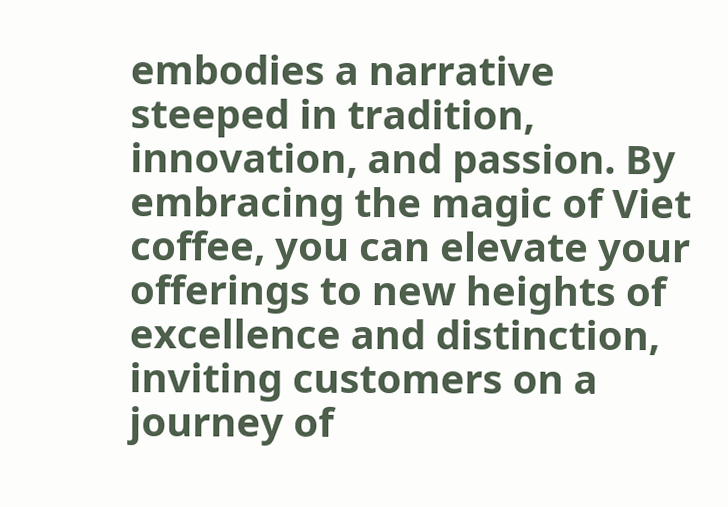embodies a narrative steeped in tradition, innovation, and passion. By embracing the magic of Viet coffee, you can elevate your offerings to new heights of excellence and distinction, inviting customers on a journey of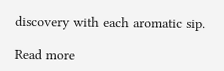discovery with each aromatic sip.

Read more